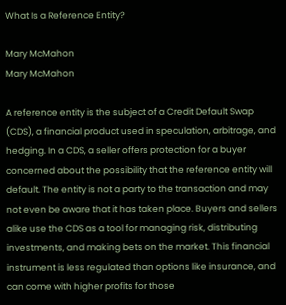What Is a Reference Entity?

Mary McMahon
Mary McMahon

A reference entity is the subject of a Credit Default Swap (CDS), a financial product used in speculation, arbitrage, and hedging. In a CDS, a seller offers protection for a buyer concerned about the possibility that the reference entity will default. The entity is not a party to the transaction and may not even be aware that it has taken place. Buyers and sellers alike use the CDS as a tool for managing risk, distributing investments, and making bets on the market. This financial instrument is less regulated than options like insurance, and can come with higher profits for those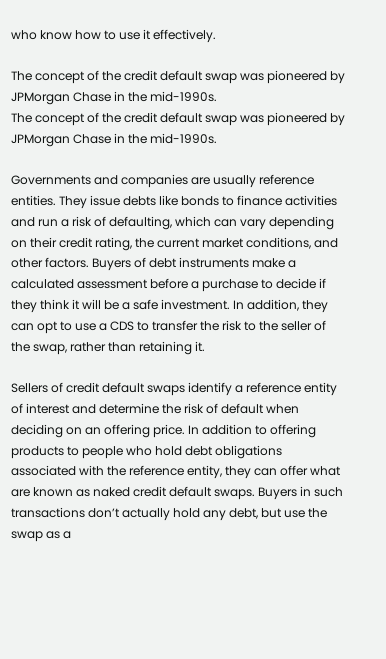who know how to use it effectively.

The concept of the credit default swap was pioneered by JPMorgan Chase in the mid-1990s.
The concept of the credit default swap was pioneered by JPMorgan Chase in the mid-1990s.

Governments and companies are usually reference entities. They issue debts like bonds to finance activities and run a risk of defaulting, which can vary depending on their credit rating, the current market conditions, and other factors. Buyers of debt instruments make a calculated assessment before a purchase to decide if they think it will be a safe investment. In addition, they can opt to use a CDS to transfer the risk to the seller of the swap, rather than retaining it.

Sellers of credit default swaps identify a reference entity of interest and determine the risk of default when deciding on an offering price. In addition to offering products to people who hold debt obligations associated with the reference entity, they can offer what are known as naked credit default swaps. Buyers in such transactions don’t actually hold any debt, but use the swap as a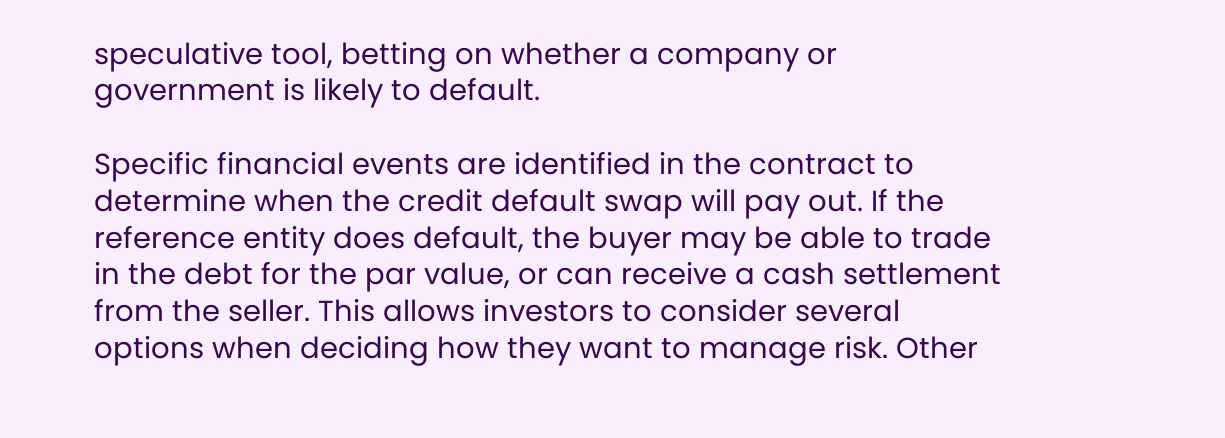speculative tool, betting on whether a company or government is likely to default.

Specific financial events are identified in the contract to determine when the credit default swap will pay out. If the reference entity does default, the buyer may be able to trade in the debt for the par value, or can receive a cash settlement from the seller. This allows investors to consider several options when deciding how they want to manage risk. Other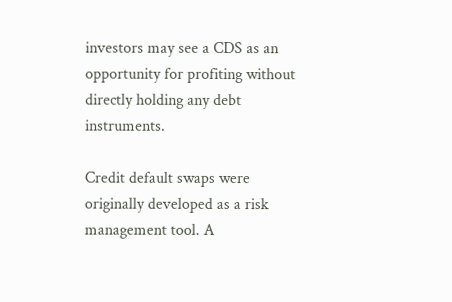investors may see a CDS as an opportunity for profiting without directly holding any debt instruments.

Credit default swaps were originally developed as a risk management tool. A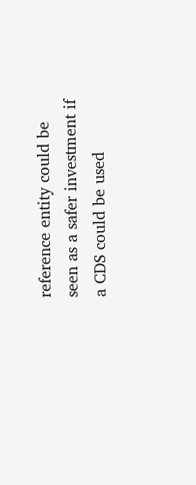reference entity could be seen as a safer investment if a CDS could be used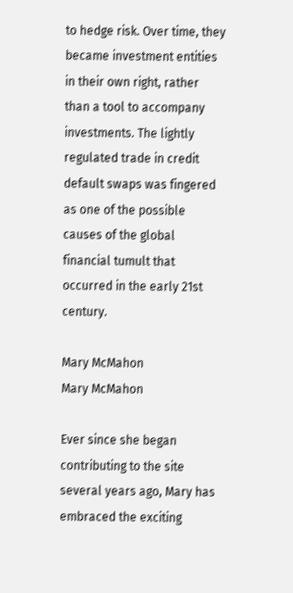to hedge risk. Over time, they became investment entities in their own right, rather than a tool to accompany investments. The lightly regulated trade in credit default swaps was fingered as one of the possible causes of the global financial tumult that occurred in the early 21st century.

Mary McMahon
Mary McMahon

Ever since she began contributing to the site several years ago, Mary has embraced the exciting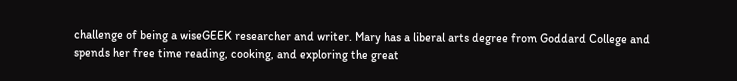challenge of being a wiseGEEK researcher and writer. Mary has a liberal arts degree from Goddard College and spends her free time reading, cooking, and exploring the great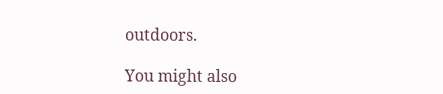outdoors.

You might also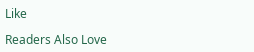Like

Readers Also Love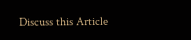Discuss this Article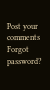Post your comments
Forgot password?